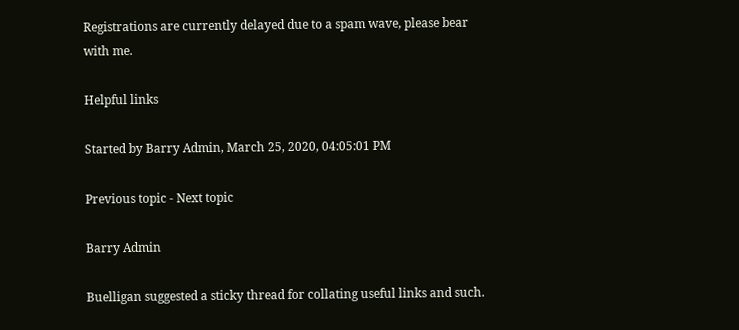Registrations are currently delayed due to a spam wave, please bear with me.

Helpful links

Started by Barry Admin, March 25, 2020, 04:05:01 PM

Previous topic - Next topic

Barry Admin

Buelligan suggested a sticky thread for collating useful links and such.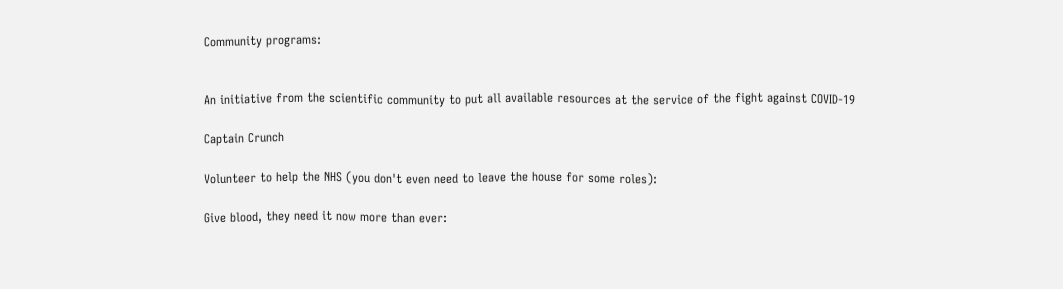Community programs:


An initiative from the scientific community to put all available resources at the service of the fight against COVID-19

Captain Crunch

Volunteer to help the NHS (you don't even need to leave the house for some roles):

Give blood, they need it now more than ever: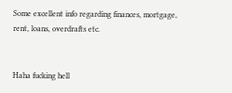Some excellent info regarding finances, mortgage, rent, loans, overdrafts etc.


Haha fucking hell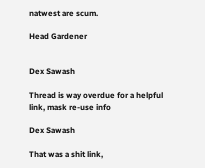natwest are scum.

Head Gardener


Dex Sawash

Thread is way overdue for a helpful link, mask re-use info

Dex Sawash

That was a shit link,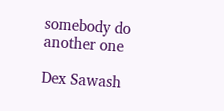somebody do another one

Dex Sawash